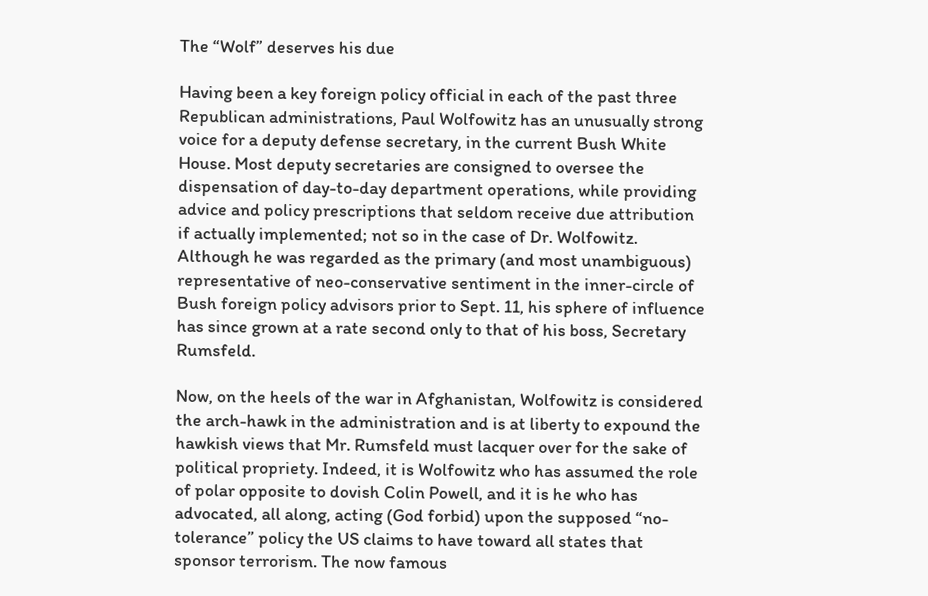The “Wolf” deserves his due

Having been a key foreign policy official in each of the past three Republican administrations, Paul Wolfowitz has an unusually strong voice for a deputy defense secretary, in the current Bush White House. Most deputy secretaries are consigned to oversee the dispensation of day-to-day department operations, while providing advice and policy prescriptions that seldom receive due attribution if actually implemented; not so in the case of Dr. Wolfowitz. Although he was regarded as the primary (and most unambiguous) representative of neo-conservative sentiment in the inner-circle of Bush foreign policy advisors prior to Sept. 11, his sphere of influence has since grown at a rate second only to that of his boss, Secretary Rumsfeld.

Now, on the heels of the war in Afghanistan, Wolfowitz is considered the arch-hawk in the administration and is at liberty to expound the hawkish views that Mr. Rumsfeld must lacquer over for the sake of political propriety. Indeed, it is Wolfowitz who has assumed the role of polar opposite to dovish Colin Powell, and it is he who has advocated, all along, acting (God forbid) upon the supposed “no-tolerance” policy the US claims to have toward all states that sponsor terrorism. The now famous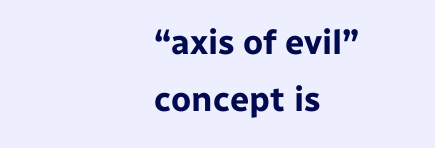“axis of evil” concept is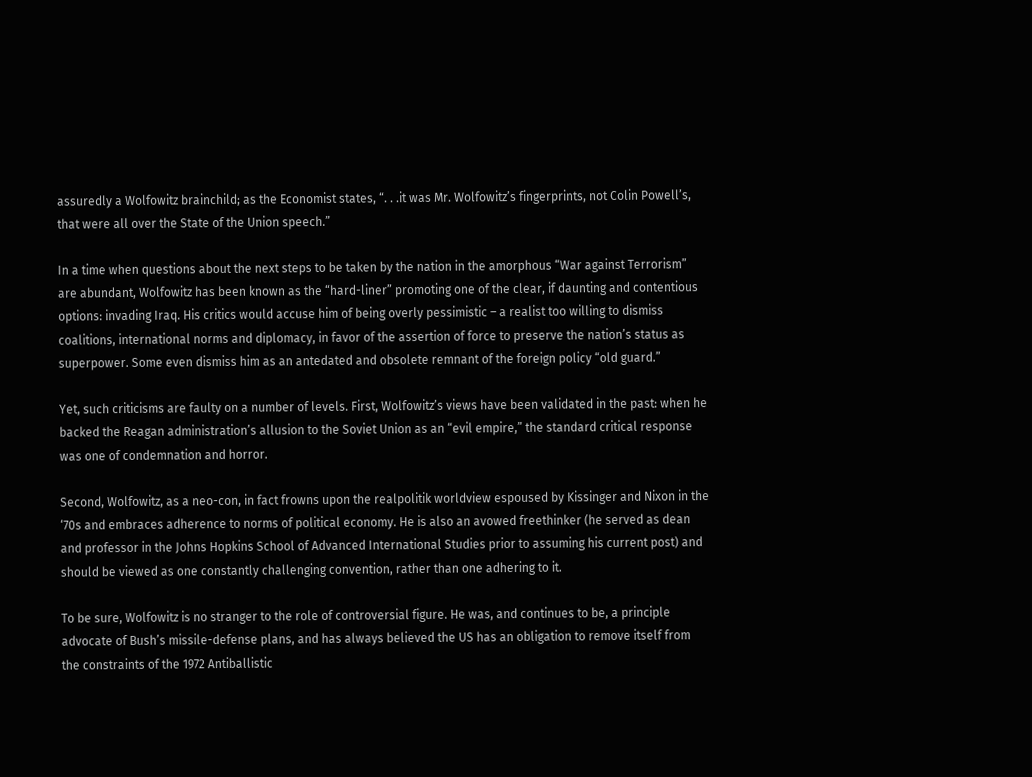assuredly a Wolfowitz brainchild; as the Economist states, “. . .it was Mr. Wolfowitz’s fingerprints, not Colin Powell’s, that were all over the State of the Union speech.”

In a time when questions about the next steps to be taken by the nation in the amorphous “War against Terrorism” are abundant, Wolfowitz has been known as the “hard-liner” promoting one of the clear, if daunting and contentious options: invading Iraq. His critics would accuse him of being overly pessimistic – a realist too willing to dismiss coalitions, international norms and diplomacy, in favor of the assertion of force to preserve the nation’s status as superpower. Some even dismiss him as an antedated and obsolete remnant of the foreign policy “old guard.”

Yet, such criticisms are faulty on a number of levels. First, Wolfowitz’s views have been validated in the past: when he backed the Reagan administration’s allusion to the Soviet Union as an “evil empire,” the standard critical response was one of condemnation and horror.

Second, Wolfowitz, as a neo-con, in fact frowns upon the realpolitik worldview espoused by Kissinger and Nixon in the ‘70s and embraces adherence to norms of political economy. He is also an avowed freethinker (he served as dean and professor in the Johns Hopkins School of Advanced International Studies prior to assuming his current post) and should be viewed as one constantly challenging convention, rather than one adhering to it.

To be sure, Wolfowitz is no stranger to the role of controversial figure. He was, and continues to be, a principle advocate of Bush’s missile-defense plans, and has always believed the US has an obligation to remove itself from the constraints of the 1972 Antiballistic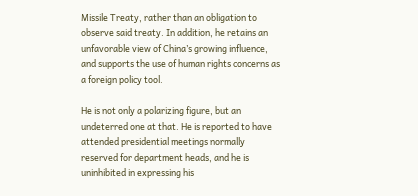Missile Treaty, rather than an obligation to observe said treaty. In addition, he retains an unfavorable view of China’s growing influence, and supports the use of human rights concerns as a foreign policy tool.

He is not only a polarizing figure, but an undeterred one at that. He is reported to have attended presidential meetings normally reserved for department heads, and he is uninhibited in expressing his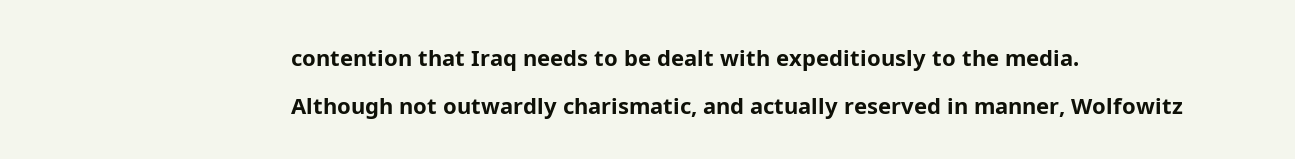contention that Iraq needs to be dealt with expeditiously to the media.

Although not outwardly charismatic, and actually reserved in manner, Wolfowitz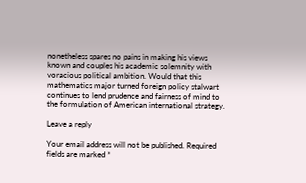nonetheless spares no pains in making his views known and couples his academic solemnity with voracious political ambition. Would that this mathematics major turned foreign policy stalwart continues to lend prudence and fairness of mind to the formulation of American international strategy.

Leave a reply

Your email address will not be published. Required fields are marked *